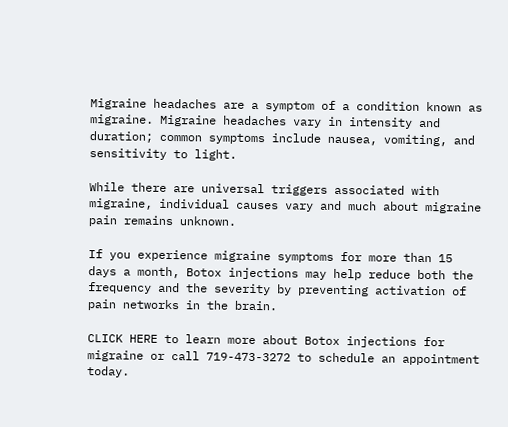Migraine headaches are a symptom of a condition known as migraine. Migraine headaches vary in intensity and duration; common symptoms include nausea, vomiting, and sensitivity to light.

While there are universal triggers associated with migraine, individual causes vary and much about migraine pain remains unknown.

If you experience migraine symptoms for more than 15 days a month, Botox injections may help reduce both the frequency and the severity by preventing activation of pain networks in the brain.

CLICK HERE to learn more about Botox injections for migraine or call 719-473-3272 to schedule an appointment today.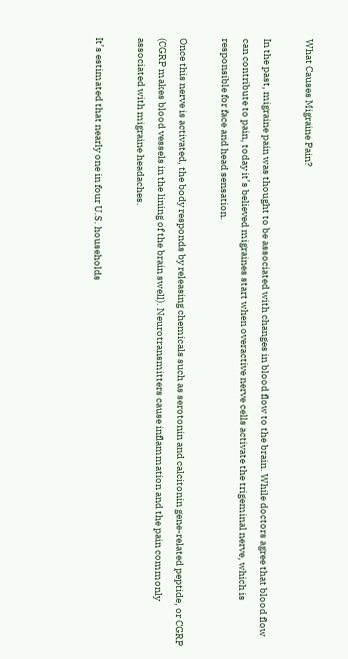What Causes Migraine Pain?

In the past, migraine pain was thought to be associated with changes in blood flow to the brain. While doctors agree that blood flow can contribute to pain, today it’s believed migraines start when overactive nerve cells activate the trigeminal nerve, which is responsible for face and head sensation.

Once this nerve is activated, the body responds by releasing chemicals such as serotonin and calcitonin gene-related peptide, or CGRP (CGRP makes blood vessels in the lining of the brain swell). Neurotransmitters cause inflammation and the pain commonly associated with migraine headaches.

It’s estimated that nearly one in four U.S. households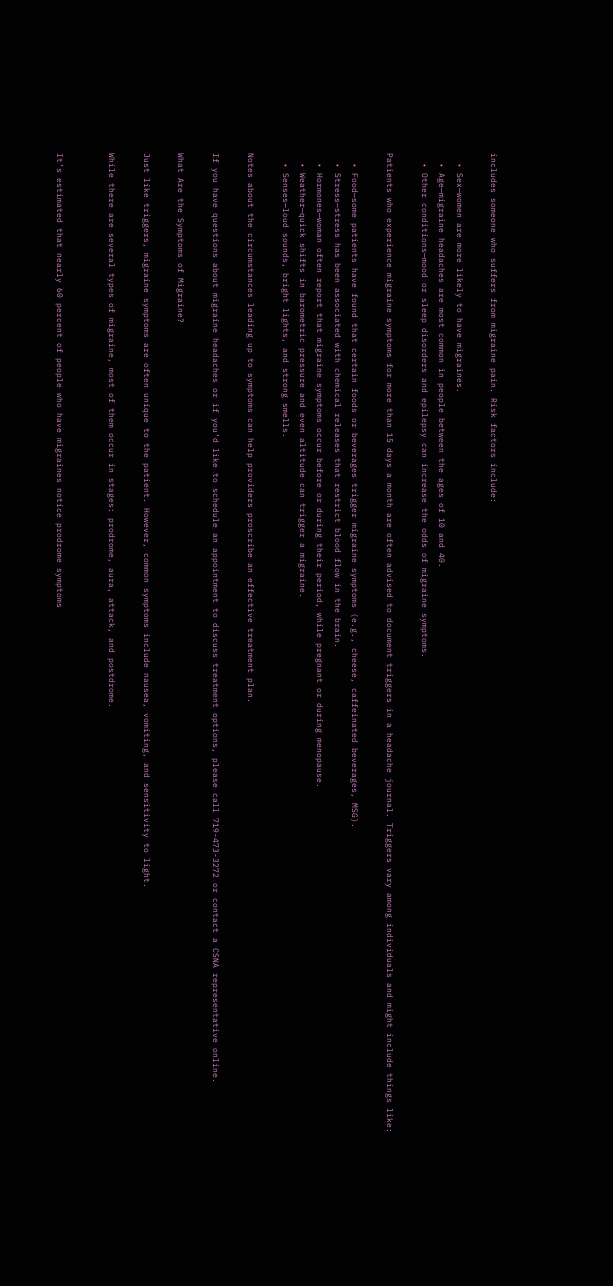includes someone who suffers from migraine pain. Risk factors include:

  • Sex—women are more likely to have migraines.
  • Age—migraine headaches are most common in people between the ages of 10 and 40.
  • Other conditions—mood or sleep disorders and epilepsy can increase the odds of migraine symptoms.

Patients who experience migraine symptoms for more than 15 days a month are often advised to document triggers in a headache journal. Triggers vary among individuals and might include things like:

  • Food—some patients have found that certain foods or beverages trigger migraine symptoms (e.g., cheese, caffeinated beverages, MSG).
  • Stress—stress has been associated with chemical releases that restrict blood flow in the brain.
  • Hormones—woman often report that migraine symptoms occur before or during their period, while pregnant or during menopause.
  • Weather—quick shifts in barometric pressure and even altitude can trigger a migraine.
  • Senses—loud sounds, bright lights, and strong smells.

Notes about the circumstances leading up to symptoms can help providers proscribe an effective treatment plan.

If you have questions about migraine headaches or if you’d like to schedule an appointment to discuss treatment options, please call 719-473-3272 or contact a CSNA representative online.

What Are the Symptoms of Migraine?

Just like triggers, migraine symptoms are often unique to the patient. However, common symptoms include nausea, vomiting, and sensitivity to light.

While there are several types of migraine, most of them occur in stages: prodrome, aura, attack, and postdrome.


It’s estimated that nearly 60 percent of people who have migraines notice prodrome symptoms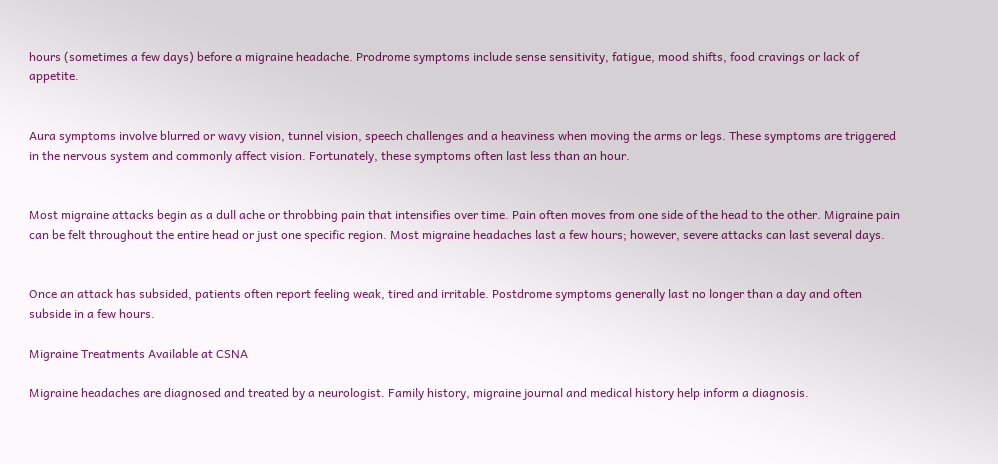hours (sometimes a few days) before a migraine headache. Prodrome symptoms include sense sensitivity, fatigue, mood shifts, food cravings or lack of appetite.


Aura symptoms involve blurred or wavy vision, tunnel vision, speech challenges and a heaviness when moving the arms or legs. These symptoms are triggered in the nervous system and commonly affect vision. Fortunately, these symptoms often last less than an hour.


Most migraine attacks begin as a dull ache or throbbing pain that intensifies over time. Pain often moves from one side of the head to the other. Migraine pain can be felt throughout the entire head or just one specific region. Most migraine headaches last a few hours; however, severe attacks can last several days.


Once an attack has subsided, patients often report feeling weak, tired and irritable. Postdrome symptoms generally last no longer than a day and often subside in a few hours.

Migraine Treatments Available at CSNA

Migraine headaches are diagnosed and treated by a neurologist. Family history, migraine journal and medical history help inform a diagnosis.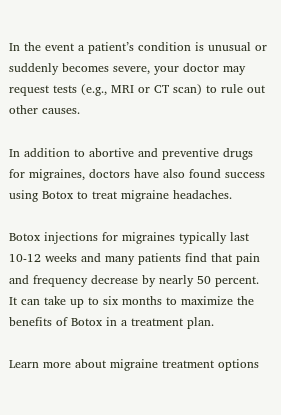In the event a patient’s condition is unusual or suddenly becomes severe, your doctor may request tests (e.g., MRI or CT scan) to rule out other causes.

In addition to abortive and preventive drugs for migraines, doctors have also found success using Botox to treat migraine headaches.

Botox injections for migraines typically last 10-12 weeks and many patients find that pain and frequency decrease by nearly 50 percent. It can take up to six months to maximize the benefits of Botox in a treatment plan.

Learn more about migraine treatment options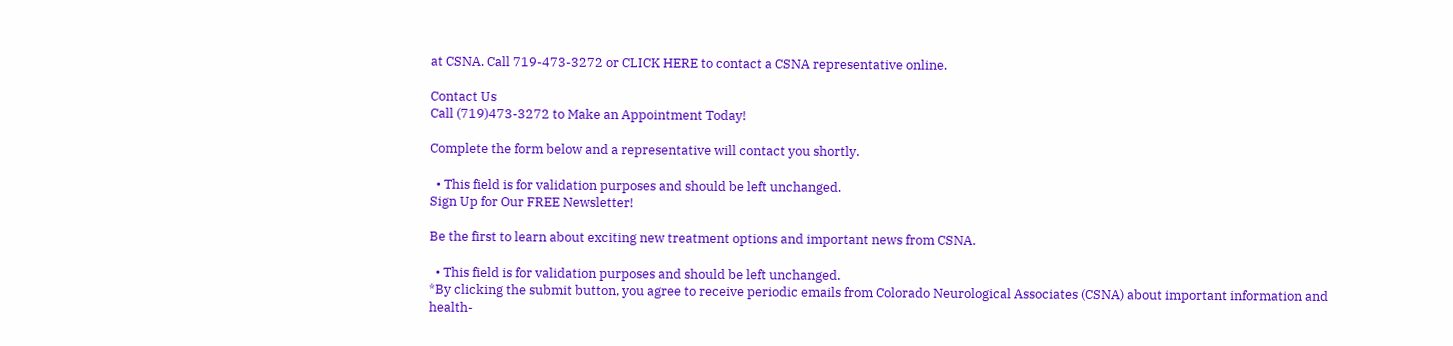at CSNA. Call 719-473-3272 or CLICK HERE to contact a CSNA representative online.

Contact Us
Call (719)473-3272 to Make an Appointment Today!

Complete the form below and a representative will contact you shortly.

  • This field is for validation purposes and should be left unchanged.
Sign Up for Our FREE Newsletter!

Be the first to learn about exciting new treatment options and important news from CSNA.

  • This field is for validation purposes and should be left unchanged.
*By clicking the submit button, you agree to receive periodic emails from Colorado Neurological Associates (CSNA) about important information and health-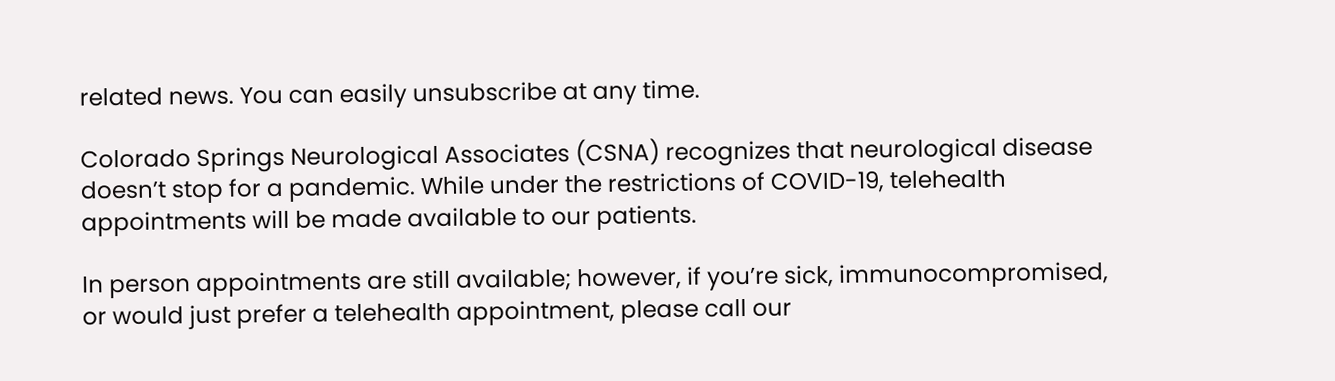related news. You can easily unsubscribe at any time.

Colorado Springs Neurological Associates (CSNA) recognizes that neurological disease doesn’t stop for a pandemic. While under the restrictions of COVID-19, telehealth appointments will be made available to our patients.

In person appointments are still available; however, if you’re sick, immunocompromised, or would just prefer a telehealth appointment, please call our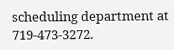scheduling department at 719-473-3272.